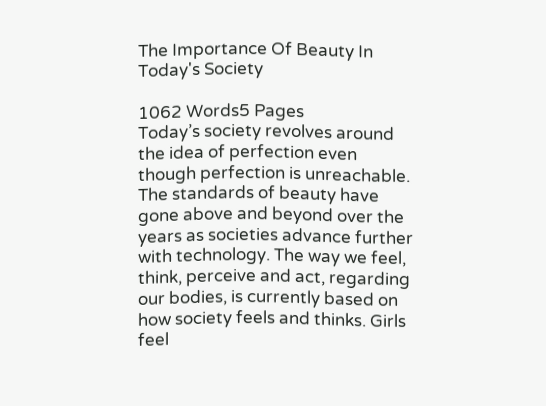The Importance Of Beauty In Today's Society

1062 Words5 Pages
Today’s society revolves around the idea of perfection even though perfection is unreachable. The standards of beauty have gone above and beyond over the years as societies advance further with technology. The way we feel, think, perceive and act, regarding our bodies, is currently based on how society feels and thinks. Girls feel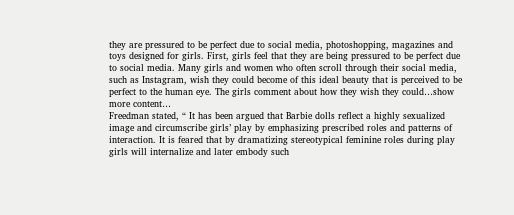they are pressured to be perfect due to social media, photoshopping, magazines and toys designed for girls. First, girls feel that they are being pressured to be perfect due to social media. Many girls and women who often scroll through their social media, such as Instagram, wish they could become of this ideal beauty that is perceived to be perfect to the human eye. The girls comment about how they wish they could…show more content…
Freedman stated, “ It has been argued that Barbie dolls reflect a highly sexualized image and circumscribe girls’ play by emphasizing prescribed roles and patterns of interaction. It is feared that by dramatizing stereotypical feminine roles during play girls will internalize and later embody such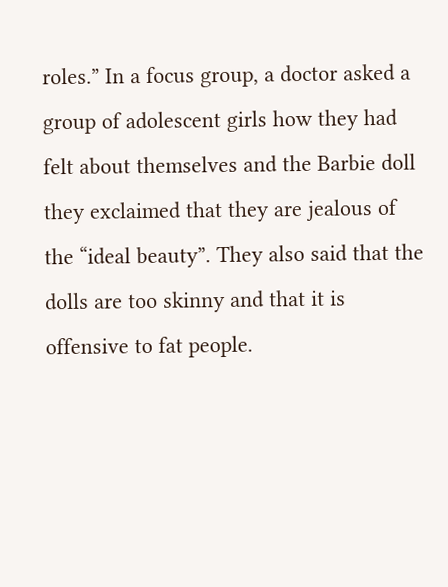roles.” In a focus group, a doctor asked a group of adolescent girls how they had felt about themselves and the Barbie doll they exclaimed that they are jealous of the “ideal beauty”. They also said that the dolls are too skinny and that it is offensive to fat people.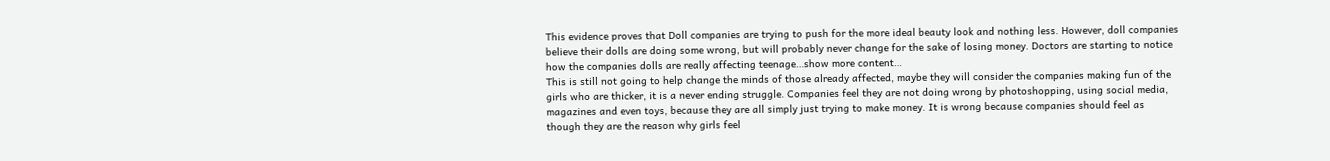This evidence proves that Doll companies are trying to push for the more ideal beauty look and nothing less. However, doll companies believe their dolls are doing some wrong, but will probably never change for the sake of losing money. Doctors are starting to notice how the companies dolls are really affecting teenage…show more content…
This is still not going to help change the minds of those already affected, maybe they will consider the companies making fun of the girls who are thicker, it is a never ending struggle. Companies feel they are not doing wrong by photoshopping, using social media, magazines and even toys, because they are all simply just trying to make money. It is wrong because companies should feel as though they are the reason why girls feel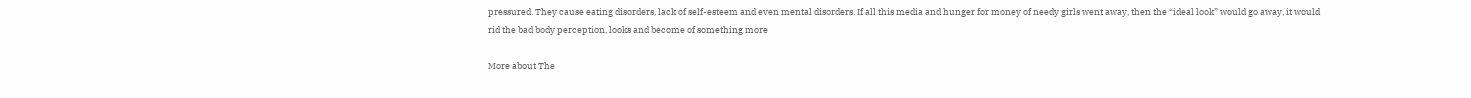pressured. They cause eating disorders, lack of self-esteem and even mental disorders. If all this media and hunger for money of needy girls went away, then the “ideal look” would go away, it would rid the bad body perception, looks and become of something more

More about The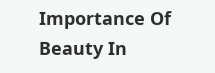Importance Of Beauty In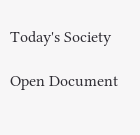Today's Society

Open Document